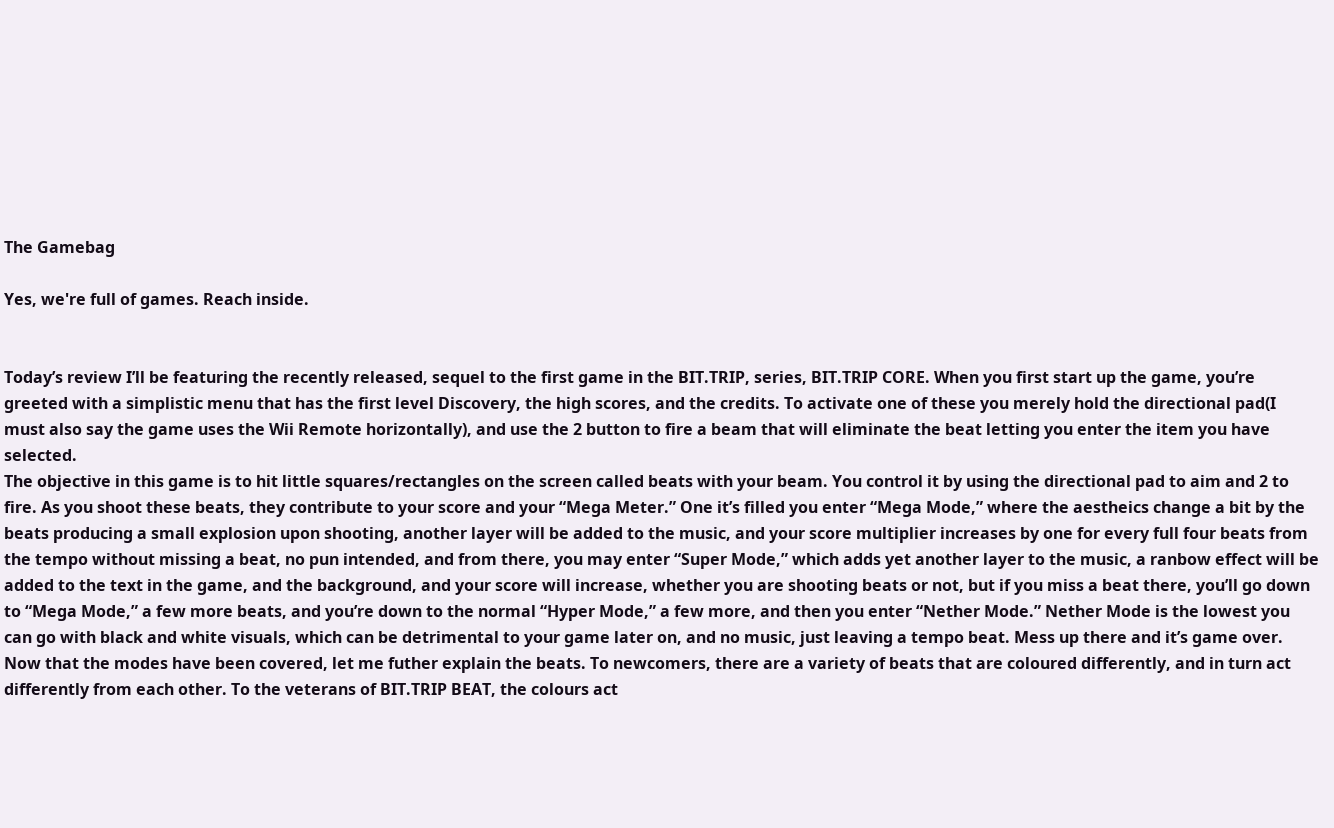The Gamebag

Yes, we're full of games. Reach inside.


Today’s review I’ll be featuring the recently released, sequel to the first game in the BIT.TRIP, series, BIT.TRIP CORE. When you first start up the game, you’re greeted with a simplistic menu that has the first level Discovery, the high scores, and the credits. To activate one of these you merely hold the directional pad(I must also say the game uses the Wii Remote horizontally), and use the 2 button to fire a beam that will eliminate the beat letting you enter the item you have selected.
The objective in this game is to hit little squares/rectangles on the screen called beats with your beam. You control it by using the directional pad to aim and 2 to fire. As you shoot these beats, they contribute to your score and your “Mega Meter.” One it’s filled you enter “Mega Mode,” where the aestheics change a bit by the beats producing a small explosion upon shooting, another layer will be added to the music, and your score multiplier increases by one for every full four beats from the tempo without missing a beat, no pun intended, and from there, you may enter “Super Mode,” which adds yet another layer to the music, a ranbow effect will be added to the text in the game, and the background, and your score will increase, whether you are shooting beats or not, but if you miss a beat there, you’ll go down to “Mega Mode,” a few more beats, and you’re down to the normal “Hyper Mode,” a few more, and then you enter “Nether Mode.” Nether Mode is the lowest you can go with black and white visuals, which can be detrimental to your game later on, and no music, just leaving a tempo beat. Mess up there and it’s game over.
Now that the modes have been covered, let me futher explain the beats. To newcomers, there are a variety of beats that are coloured differently, and in turn act differently from each other. To the veterans of BIT.TRIP BEAT, the colours act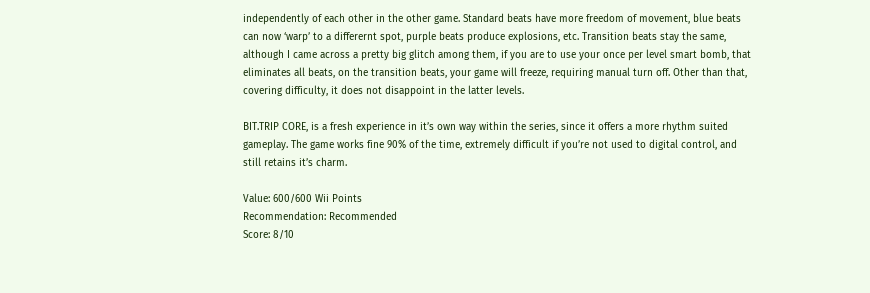independently of each other in the other game. Standard beats have more freedom of movement, blue beats can now ‘warp’ to a differernt spot, purple beats produce explosions, etc. Transition beats stay the same, although I came across a pretty big glitch among them, if you are to use your once per level smart bomb, that eliminates all beats, on the transition beats, your game will freeze, requiring manual turn off. Other than that, covering difficulty, it does not disappoint in the latter levels.

BIT.TRIP CORE, is a fresh experience in it’s own way within the series, since it offers a more rhythm suited gameplay. The game works fine 90% of the time, extremely difficult if you’re not used to digital control, and still retains it’s charm.

Value: 600/600 Wii Points
Recommendation: Recommended
Score: 8/10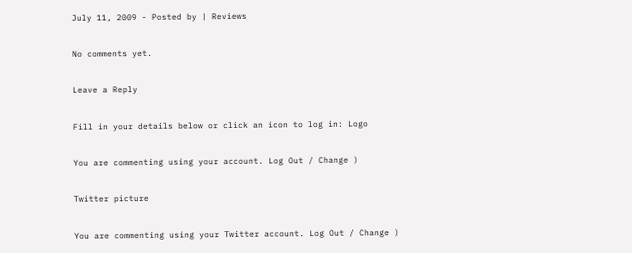July 11, 2009 - Posted by | Reviews

No comments yet.

Leave a Reply

Fill in your details below or click an icon to log in: Logo

You are commenting using your account. Log Out / Change )

Twitter picture

You are commenting using your Twitter account. Log Out / Change )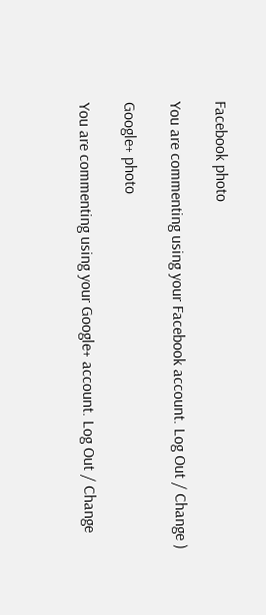Facebook photo

You are commenting using your Facebook account. Log Out / Change )

Google+ photo

You are commenting using your Google+ account. Log Out / Change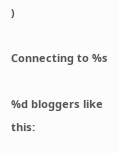)

Connecting to %s

%d bloggers like this: